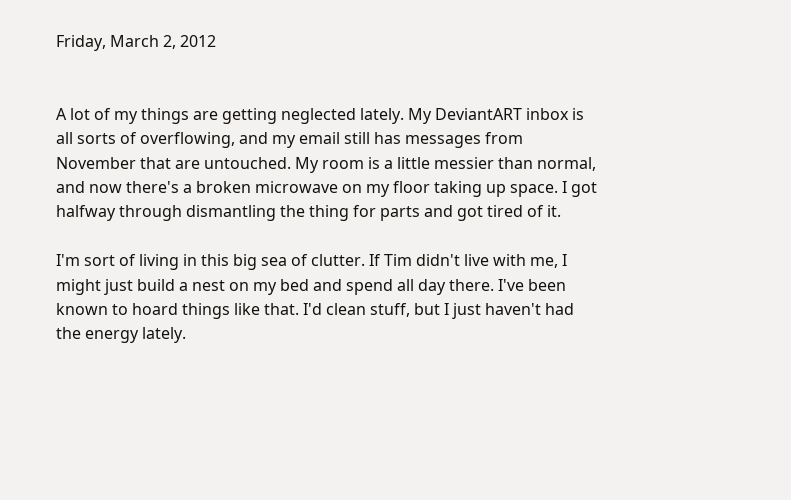Friday, March 2, 2012


A lot of my things are getting neglected lately. My DeviantART inbox is all sorts of overflowing, and my email still has messages from November that are untouched. My room is a little messier than normal, and now there's a broken microwave on my floor taking up space. I got halfway through dismantling the thing for parts and got tired of it.

I'm sort of living in this big sea of clutter. If Tim didn't live with me, I might just build a nest on my bed and spend all day there. I've been known to hoard things like that. I'd clean stuff, but I just haven't had the energy lately.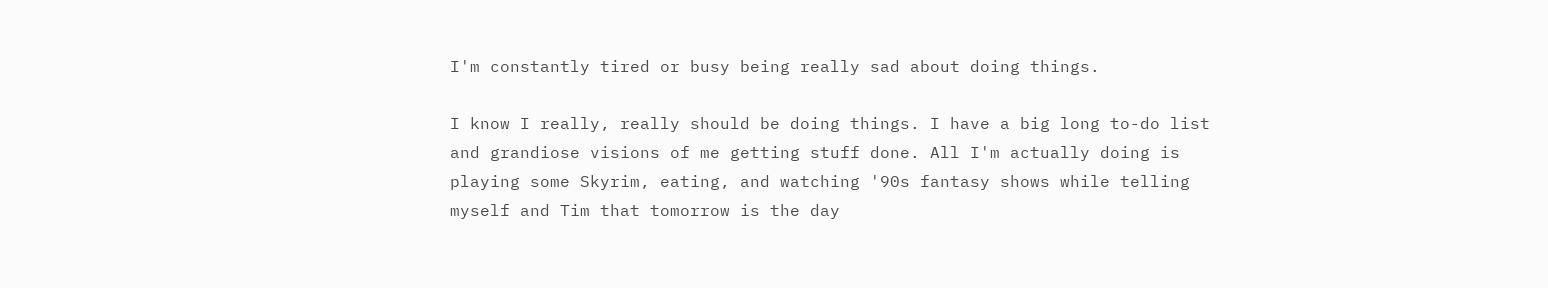I'm constantly tired or busy being really sad about doing things.

I know I really, really should be doing things. I have a big long to-do list and grandiose visions of me getting stuff done. All I'm actually doing is playing some Skyrim, eating, and watching '90s fantasy shows while telling myself and Tim that tomorrow is the day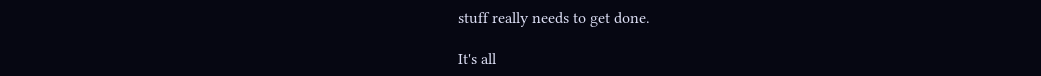stuff really needs to get done.

It's all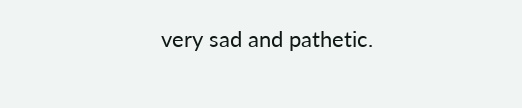very sad and pathetic.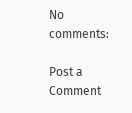No comments:

Post a Comment